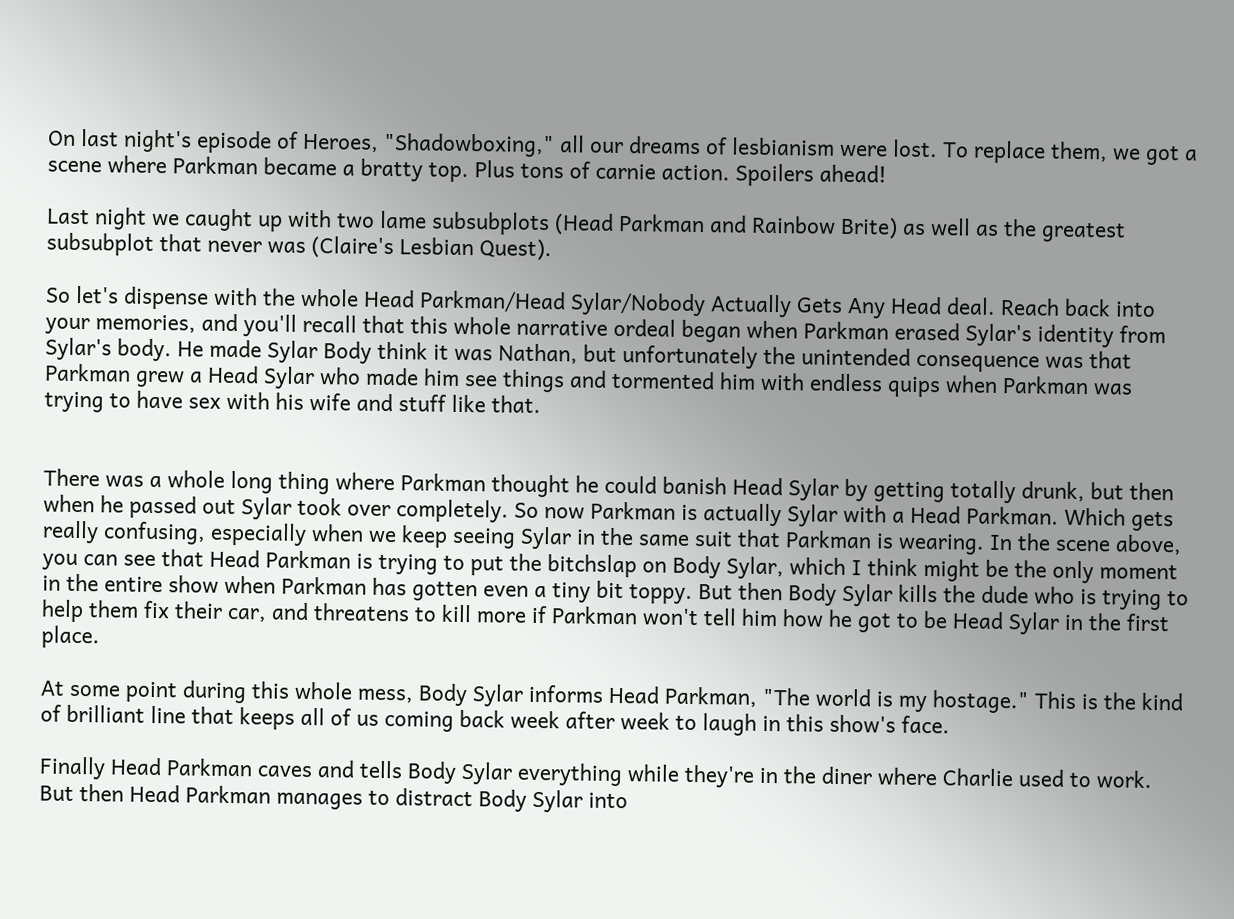On last night's episode of Heroes, "Shadowboxing," all our dreams of lesbianism were lost. To replace them, we got a scene where Parkman became a bratty top. Plus tons of carnie action. Spoilers ahead!

Last night we caught up with two lame subsubplots (Head Parkman and Rainbow Brite) as well as the greatest subsubplot that never was (Claire's Lesbian Quest).

So let's dispense with the whole Head Parkman/Head Sylar/Nobody Actually Gets Any Head deal. Reach back into your memories, and you'll recall that this whole narrative ordeal began when Parkman erased Sylar's identity from Sylar's body. He made Sylar Body think it was Nathan, but unfortunately the unintended consequence was that Parkman grew a Head Sylar who made him see things and tormented him with endless quips when Parkman was trying to have sex with his wife and stuff like that.


There was a whole long thing where Parkman thought he could banish Head Sylar by getting totally drunk, but then when he passed out Sylar took over completely. So now Parkman is actually Sylar with a Head Parkman. Which gets really confusing, especially when we keep seeing Sylar in the same suit that Parkman is wearing. In the scene above, you can see that Head Parkman is trying to put the bitchslap on Body Sylar, which I think might be the only moment in the entire show when Parkman has gotten even a tiny bit toppy. But then Body Sylar kills the dude who is trying to help them fix their car, and threatens to kill more if Parkman won't tell him how he got to be Head Sylar in the first place.

At some point during this whole mess, Body Sylar informs Head Parkman, "The world is my hostage." This is the kind of brilliant line that keeps all of us coming back week after week to laugh in this show's face.

Finally Head Parkman caves and tells Body Sylar everything while they're in the diner where Charlie used to work. But then Head Parkman manages to distract Body Sylar into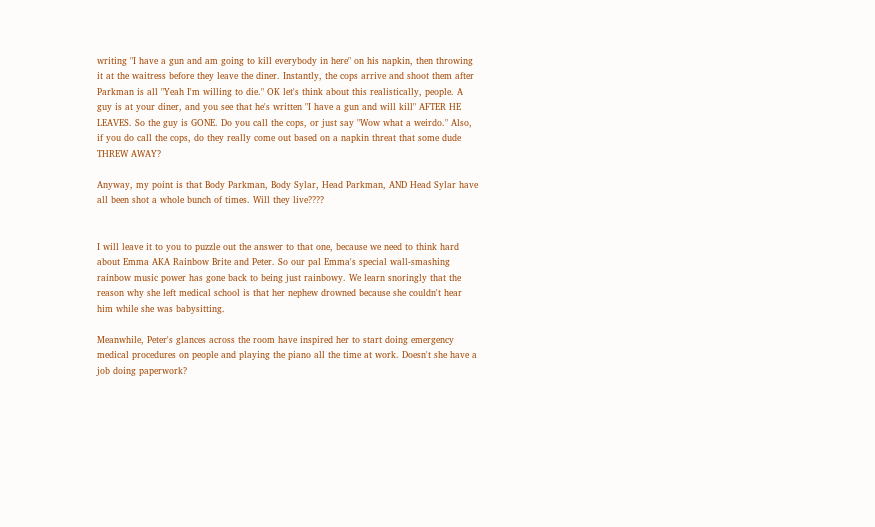writing "I have a gun and am going to kill everybody in here" on his napkin, then throwing it at the waitress before they leave the diner. Instantly, the cops arrive and shoot them after Parkman is all "Yeah I'm willing to die." OK let's think about this realistically, people. A guy is at your diner, and you see that he's written "I have a gun and will kill" AFTER HE LEAVES. So the guy is GONE. Do you call the cops, or just say "Wow what a weirdo." Also, if you do call the cops, do they really come out based on a napkin threat that some dude THREW AWAY?

Anyway, my point is that Body Parkman, Body Sylar, Head Parkman, AND Head Sylar have all been shot a whole bunch of times. Will they live????


I will leave it to you to puzzle out the answer to that one, because we need to think hard about Emma AKA Rainbow Brite and Peter. So our pal Emma's special wall-smashing rainbow music power has gone back to being just rainbowy. We learn snoringly that the reason why she left medical school is that her nephew drowned because she couldn't hear him while she was babysitting.

Meanwhile, Peter's glances across the room have inspired her to start doing emergency medical procedures on people and playing the piano all the time at work. Doesn't she have a job doing paperwork?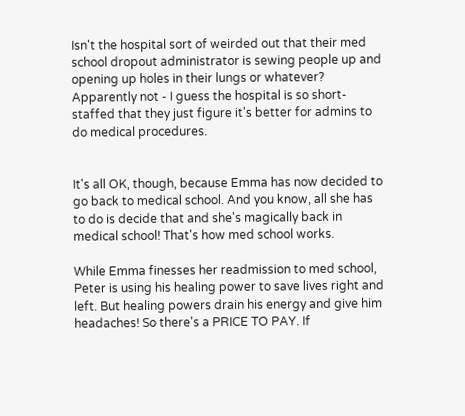Isn't the hospital sort of weirded out that their med school dropout administrator is sewing people up and opening up holes in their lungs or whatever? Apparently not - I guess the hospital is so short-staffed that they just figure it's better for admins to do medical procedures.


It's all OK, though, because Emma has now decided to go back to medical school. And you know, all she has to do is decide that and she's magically back in medical school! That's how med school works.

While Emma finesses her readmission to med school, Peter is using his healing power to save lives right and left. But healing powers drain his energy and give him headaches! So there's a PRICE TO PAY. If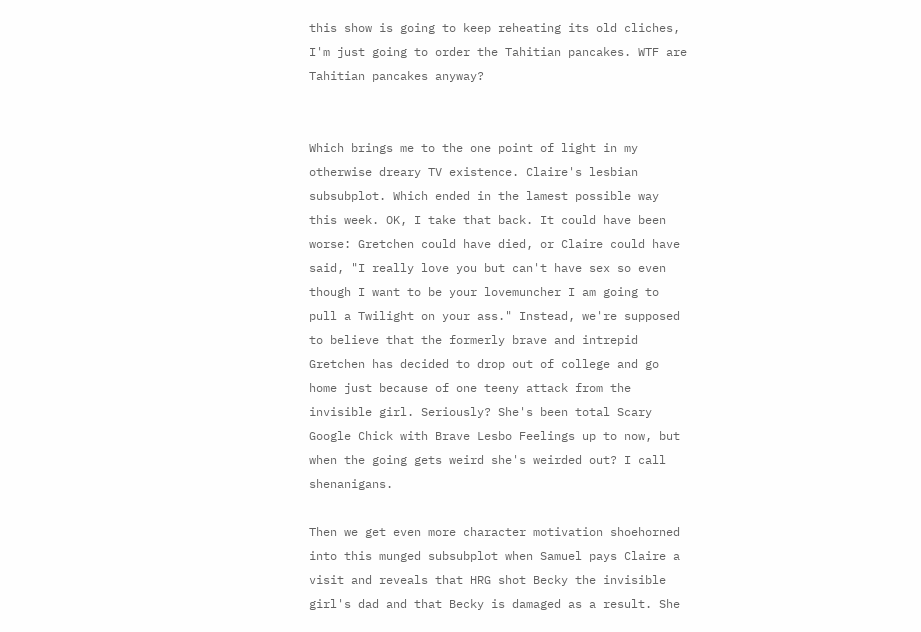this show is going to keep reheating its old cliches, I'm just going to order the Tahitian pancakes. WTF are Tahitian pancakes anyway?


Which brings me to the one point of light in my otherwise dreary TV existence. Claire's lesbian subsubplot. Which ended in the lamest possible way this week. OK, I take that back. It could have been worse: Gretchen could have died, or Claire could have said, "I really love you but can't have sex so even though I want to be your lovemuncher I am going to pull a Twilight on your ass." Instead, we're supposed to believe that the formerly brave and intrepid Gretchen has decided to drop out of college and go home just because of one teeny attack from the invisible girl. Seriously? She's been total Scary Google Chick with Brave Lesbo Feelings up to now, but when the going gets weird she's weirded out? I call shenanigans.

Then we get even more character motivation shoehorned into this munged subsubplot when Samuel pays Claire a visit and reveals that HRG shot Becky the invisible girl's dad and that Becky is damaged as a result. She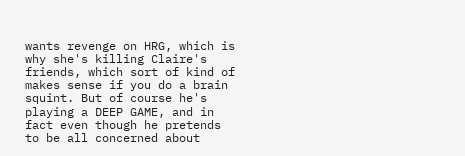wants revenge on HRG, which is why she's killing Claire's friends, which sort of kind of makes sense if you do a brain squint. But of course he's playing a DEEP GAME, and in fact even though he pretends to be all concerned about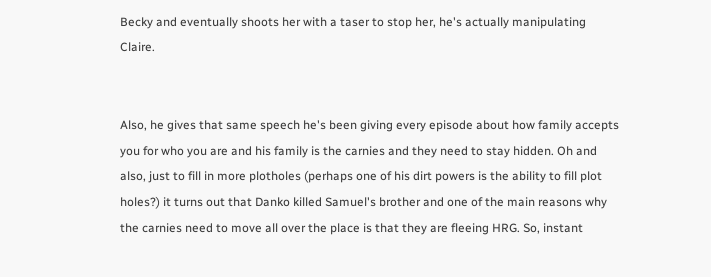Becky and eventually shoots her with a taser to stop her, he's actually manipulating Claire.


Also, he gives that same speech he's been giving every episode about how family accepts you for who you are and his family is the carnies and they need to stay hidden. Oh and also, just to fill in more plotholes (perhaps one of his dirt powers is the ability to fill plot holes?) it turns out that Danko killed Samuel's brother and one of the main reasons why the carnies need to move all over the place is that they are fleeing HRG. So, instant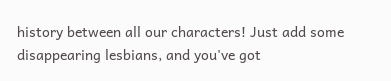history between all our characters! Just add some disappearing lesbians, and you've got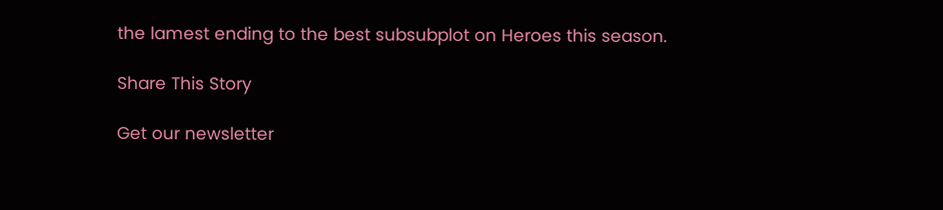the lamest ending to the best subsubplot on Heroes this season.

Share This Story

Get our newsletter